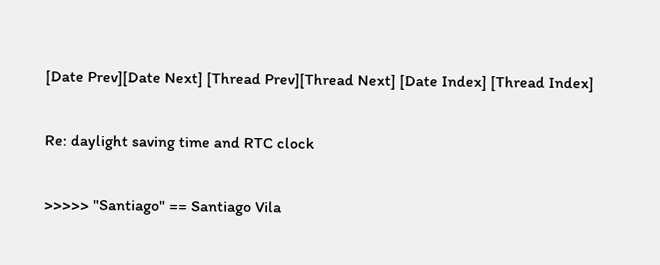[Date Prev][Date Next] [Thread Prev][Thread Next] [Date Index] [Thread Index]

Re: daylight saving time and RTC clock

>>>>> "Santiago" == Santiago Vila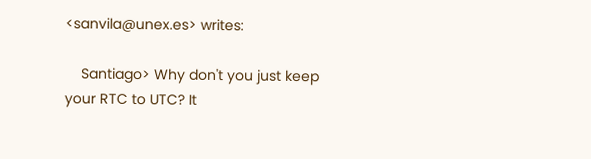<sanvila@unex.es> writes:

    Santiago> Why don't you just keep your RTC to UTC? It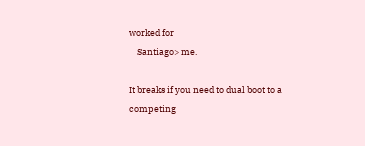worked for
    Santiago> me.

It breaks if you need to dual boot to a competing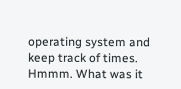operating system and
keep track of times. Hmmm. What was it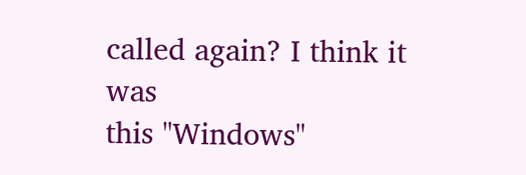called again? I think it was
this "Windows"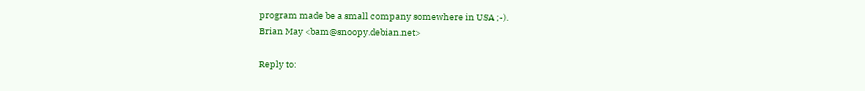program made be a small company somewhere in USA ;-).
Brian May <bam@snoopy.debian.net>

Reply to: